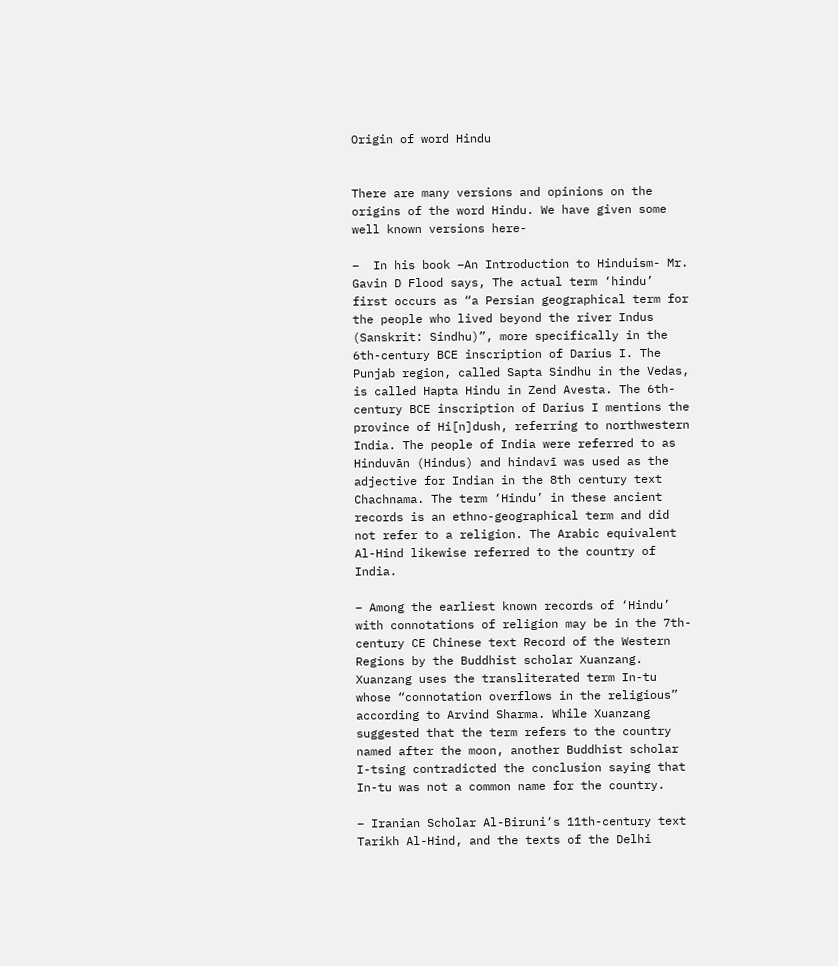Origin of word Hindu


There are many versions and opinions on the origins of the word Hindu. We have given some well known versions here-

–  In his book –An Introduction to Hinduism- Mr. Gavin D Flood says, The actual term ‘hindu’ first occurs as “a Persian geographical term for the people who lived beyond the river Indus (Sanskrit: Sindhu)”, more specifically in the 6th-century BCE inscription of Darius I. The Punjab region, called Sapta Sindhu in the Vedas, is called Hapta Hindu in Zend Avesta. The 6th-century BCE inscription of Darius I mentions the province of Hi[n]dush, referring to northwestern India. The people of India were referred to as Hinduvān (Hindus) and hindavī was used as the adjective for Indian in the 8th century text Chachnama. The term ‘Hindu’ in these ancient records is an ethno-geographical term and did not refer to a religion. The Arabic equivalent Al-Hind likewise referred to the country of India.

– Among the earliest known records of ‘Hindu’ with connotations of religion may be in the 7th-century CE Chinese text Record of the Western Regions by the Buddhist scholar Xuanzang. Xuanzang uses the transliterated term In-tu whose “connotation overflows in the religious” according to Arvind Sharma. While Xuanzang suggested that the term refers to the country named after the moon, another Buddhist scholar I-tsing contradicted the conclusion saying that In-tu was not a common name for the country.

– Iranian Scholar Al-Biruni‘s 11th-century text Tarikh Al-Hind, and the texts of the Delhi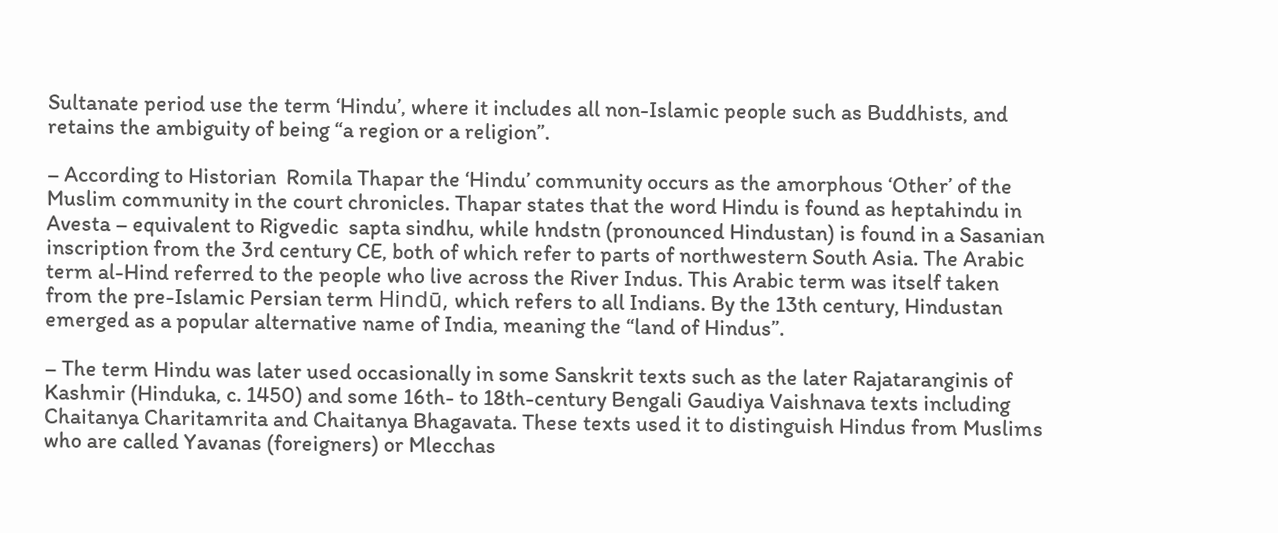Sultanate period use the term ‘Hindu’, where it includes all non-Islamic people such as Buddhists, and retains the ambiguity of being “a region or a religion”.

– According to Historian  Romila Thapar the ‘Hindu’ community occurs as the amorphous ‘Other’ of the Muslim community in the court chronicles. Thapar states that the word Hindu is found as heptahindu in Avesta – equivalent to Rigvedic  sapta sindhu, while hndstn (pronounced Hindustan) is found in a Sasanian inscription from the 3rd century CE, both of which refer to parts of northwestern South Asia. The Arabic term al-Hind referred to the people who live across the River Indus. This Arabic term was itself taken from the pre-Islamic Persian term Hindū, which refers to all Indians. By the 13th century, Hindustan emerged as a popular alternative name of India, meaning the “land of Hindus”.

– The term Hindu was later used occasionally in some Sanskrit texts such as the later Rajataranginis of Kashmir (Hinduka, c. 1450) and some 16th- to 18th-century Bengali Gaudiya Vaishnava texts including Chaitanya Charitamrita and Chaitanya Bhagavata. These texts used it to distinguish Hindus from Muslims who are called Yavanas (foreigners) or Mlecchas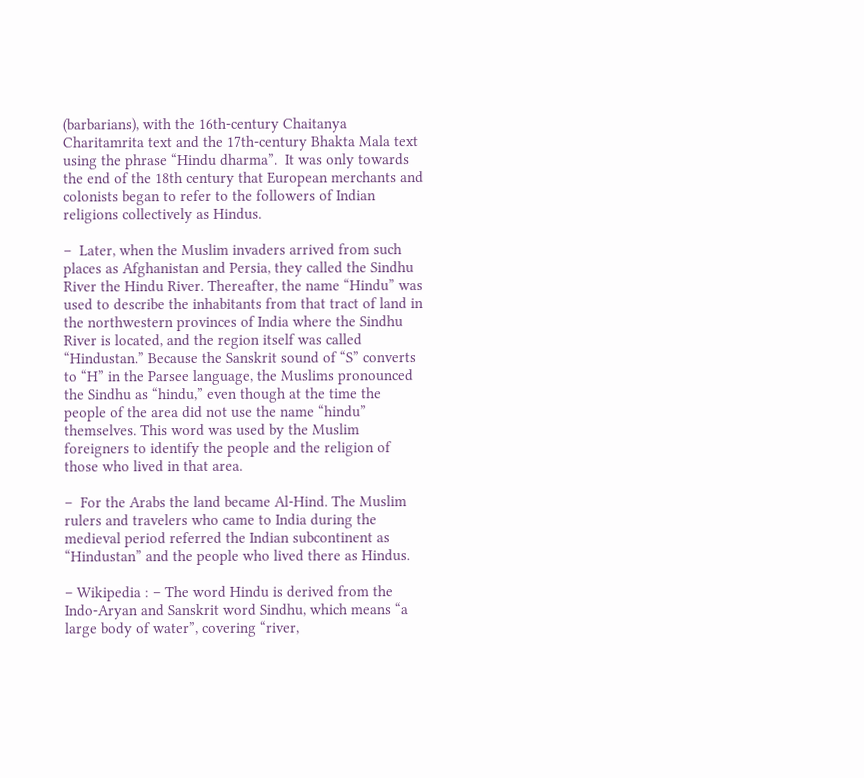(barbarians), with the 16th-century Chaitanya Charitamrita text and the 17th-century Bhakta Mala text using the phrase “Hindu dharma”.  It was only towards the end of the 18th century that European merchants and colonists began to refer to the followers of Indian religions collectively as Hindus.

–  Later, when the Muslim invaders arrived from such places as Afghanistan and Persia, they called the Sindhu River the Hindu River. Thereafter, the name “Hindu” was used to describe the inhabitants from that tract of land in the northwestern provinces of India where the Sindhu River is located, and the region itself was called “Hindustan.” Because the Sanskrit sound of “S” converts to “H” in the Parsee language, the Muslims pronounced the Sindhu as “hindu,” even though at the time the people of the area did not use the name “hindu” themselves. This word was used by the Muslim foreigners to identify the people and the religion of those who lived in that area.

–  For the Arabs the land became Al-Hind. The Muslim rulers and travelers who came to India during the medieval period referred the Indian subcontinent as “Hindustan” and the people who lived there as Hindus.

– Wikipedia : – The word Hindu is derived from the Indo-Aryan and Sanskrit word Sindhu, which means “a large body of water”, covering “river,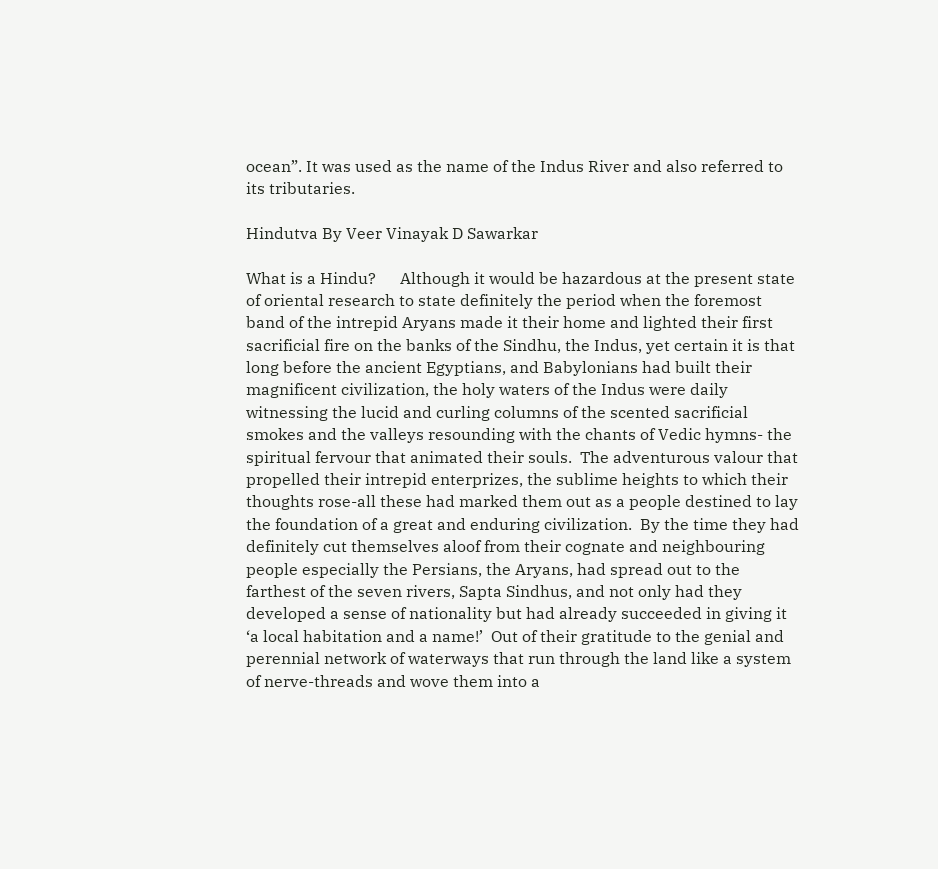ocean”. It was used as the name of the Indus River and also referred to its tributaries.

Hindutva By Veer Vinayak D Sawarkar

What is a Hindu?      Although it would be hazardous at the present state of oriental research to state definitely the period when the foremost band of the intrepid Aryans made it their home and lighted their first sacrificial fire on the banks of the Sindhu, the Indus, yet certain it is that long before the ancient Egyptians, and Babylonians had built their magnificent civilization, the holy waters of the Indus were daily witnessing the lucid and curling columns of the scented sacrificial smokes and the valleys resounding with the chants of Vedic hymns- the spiritual fervour that animated their souls.  The adventurous valour that propelled their intrepid enterprizes, the sublime heights to which their thoughts rose-all these had marked them out as a people destined to lay the foundation of a great and enduring civilization.  By the time they had definitely cut themselves aloof from their cognate and neighbouring people especially the Persians, the Aryans, had spread out to the farthest of the seven rivers, Sapta Sindhus, and not only had they developed a sense of nationality but had already succeeded in giving it ‘a local habitation and a name!’  Out of their gratitude to the genial and perennial network of waterways that run through the land like a system of nerve-threads and wove them into a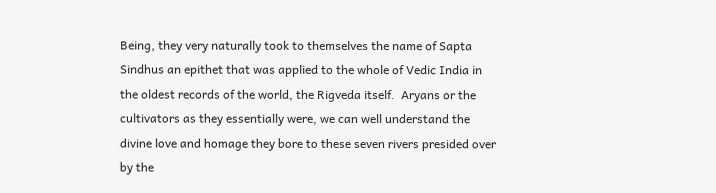Being, they very naturally took to themselves the name of Sapta Sindhus an epithet that was applied to the whole of Vedic India in the oldest records of the world, the Rigveda itself.  Aryans or the cultivators as they essentially were, we can well understand the divine love and homage they bore to these seven rivers presided over by the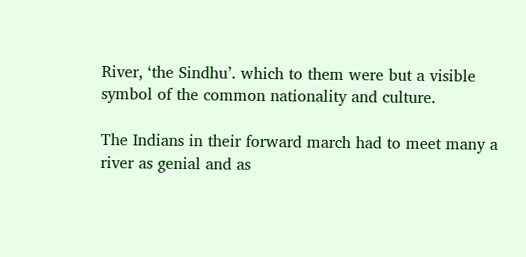River, ‘the Sindhu’. which to them were but a visible symbol of the common nationality and culture.

The Indians in their forward march had to meet many a river as genial and as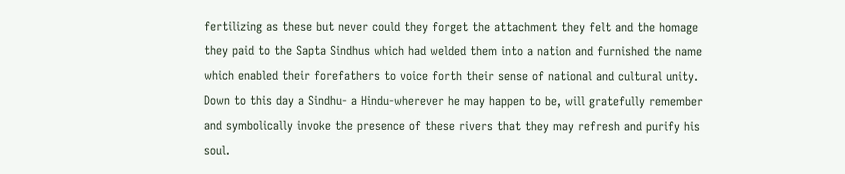fertilizing as these but never could they forget the attachment they felt and the homage they paid to the Sapta Sindhus which had welded them into a nation and furnished the name which enabled their forefathers to voice forth their sense of national and cultural unity.  Down to this day a Sindhu- a Hindu-wherever he may happen to be, will gratefully remember and symbolically invoke the presence of these rivers that they may refresh and purify his soul.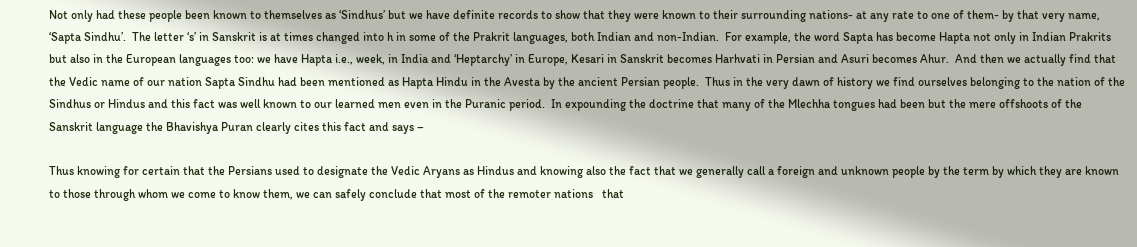Not only had these people been known to themselves as ‘Sindhus’ but we have definite records to show that they were known to their surrounding nations- at any rate to one of them- by that very name, ‘Sapta Sindhu’.  The letter ‘s’ in Sanskrit is at times changed into h in some of the Prakrit languages, both Indian and non-Indian.  For example, the word Sapta has become Hapta not only in Indian Prakrits but also in the European languages too: we have Hapta i.e., week, in India and ‘Heptarchy’ in Europe, Kesari in Sanskrit becomes Harhvati in Persian and Asuri becomes Ahur.  And then we actually find that the Vedic name of our nation Sapta Sindhu had been mentioned as Hapta Hindu in the Avesta by the ancient Persian people.  Thus in the very dawn of history we find ourselves belonging to the nation of the Sindhus or Hindus and this fact was well known to our learned men even in the Puranic period.  In expounding the doctrine that many of the Mlechha tongues had been but the mere offshoots of the Sanskrit language the Bhavishya Puran clearly cites this fact and says –

Thus knowing for certain that the Persians used to designate the Vedic Aryans as Hindus and knowing also the fact that we generally call a foreign and unknown people by the term by which they are known to those through whom we come to know them, we can safely conclude that most of the remoter nations   that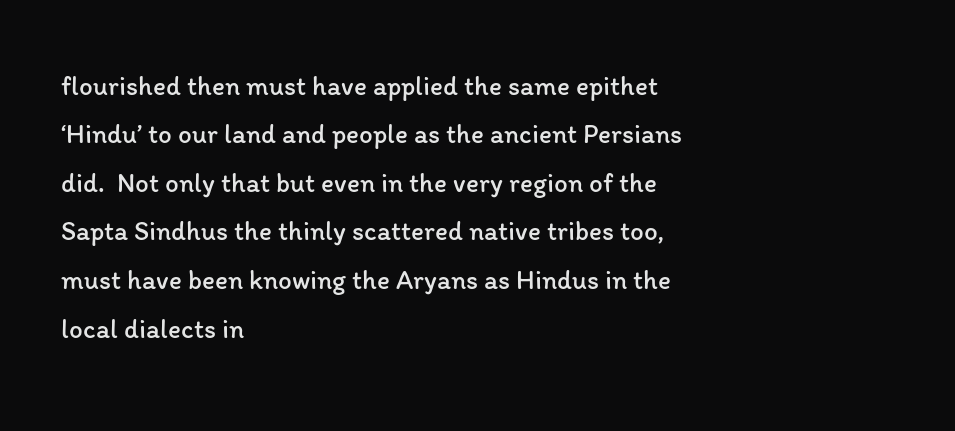flourished then must have applied the same epithet ‘Hindu’ to our land and people as the ancient Persians did.  Not only that but even in the very region of the Sapta Sindhus the thinly scattered native tribes too, must have been knowing the Aryans as Hindus in the local dialects in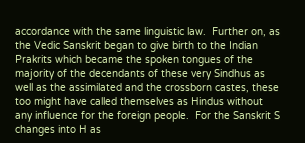accordance with the same linguistic law.  Further on, as the Vedic Sanskrit began to give birth to the Indian Prakrits which became the spoken tongues of the majority of the decendants of these very Sindhus as well as the assimilated and the crossborn castes, these too might have called themselves as Hindus without any influence for the foreign people.  For the Sanskrit S changes into H as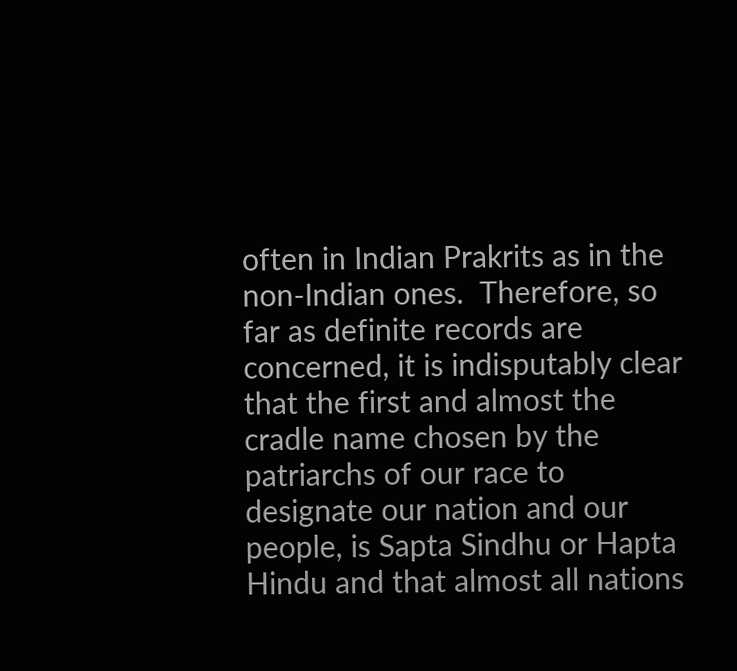often in Indian Prakrits as in the non-Indian ones.  Therefore, so far as definite records are concerned, it is indisputably clear that the first and almost the cradle name chosen by the patriarchs of our race to designate our nation and our people, is Sapta Sindhu or Hapta Hindu and that almost all nations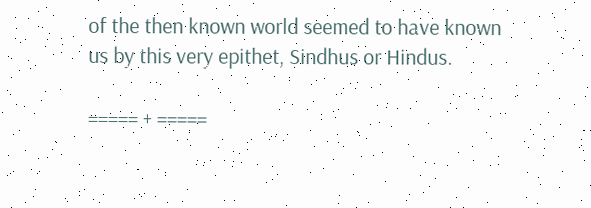of the then known world seemed to have known us by this very epithet, Sindhus or Hindus.

===== + =====